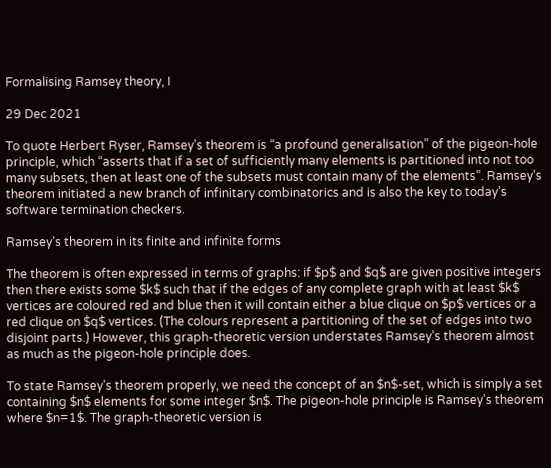Formalising Ramsey theory, I

29 Dec 2021

To quote Herbert Ryser, Ramsey’s theorem is “a profound generalisation” of the pigeon-hole principle, which “asserts that if a set of sufficiently many elements is partitioned into not too many subsets, then at least one of the subsets must contain many of the elements”. Ramsey’s theorem initiated a new branch of infinitary combinatorics and is also the key to today’s software termination checkers.

Ramsey’s theorem in its finite and infinite forms

The theorem is often expressed in terms of graphs: if $p$ and $q$ are given positive integers then there exists some $k$ such that if the edges of any complete graph with at least $k$ vertices are coloured red and blue then it will contain either a blue clique on $p$ vertices or a red clique on $q$ vertices. (The colours represent a partitioning of the set of edges into two disjoint parts.) However, this graph-theoretic version understates Ramsey’s theorem almost as much as the pigeon-hole principle does.

To state Ramsey’s theorem properly, we need the concept of an $n$-set, which is simply a set containing $n$ elements for some integer $n$. The pigeon-hole principle is Ramsey’s theorem where $n=1$. The graph-theoretic version is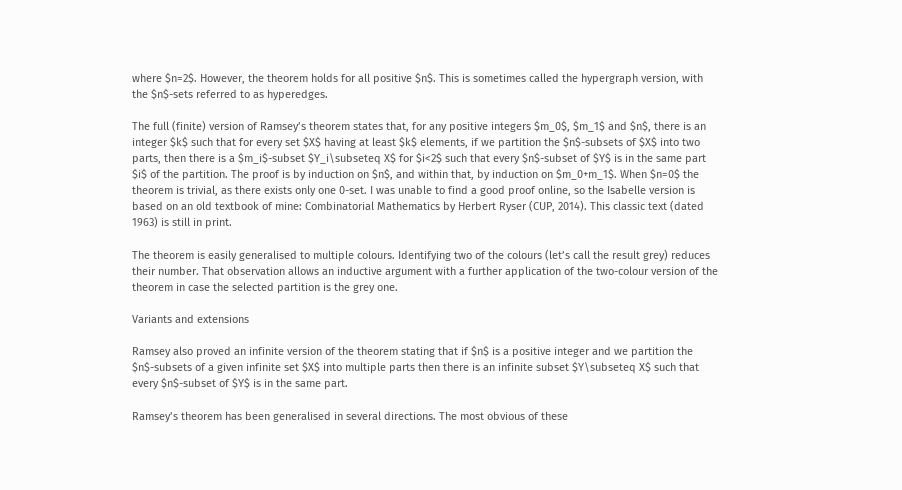where $n=2$. However, the theorem holds for all positive $n$. This is sometimes called the hypergraph version, with the $n$-sets referred to as hyperedges.

The full (finite) version of Ramsey’s theorem states that, for any positive integers $m_0$, $m_1$ and $n$, there is an integer $k$ such that for every set $X$ having at least $k$ elements, if we partition the $n$-subsets of $X$ into two parts, then there is a $m_i$-subset $Y_i\subseteq X$ for $i<2$ such that every $n$-subset of $Y$ is in the same part $i$ of the partition. The proof is by induction on $n$, and within that, by induction on $m_0+m_1$. When $n=0$ the theorem is trivial, as there exists only one 0-set. I was unable to find a good proof online, so the Isabelle version is based on an old textbook of mine: Combinatorial Mathematics by Herbert Ryser (CUP, 2014). This classic text (dated 1963) is still in print.

The theorem is easily generalised to multiple colours. Identifying two of the colours (let’s call the result grey) reduces their number. That observation allows an inductive argument with a further application of the two-colour version of the theorem in case the selected partition is the grey one.

Variants and extensions

Ramsey also proved an infinite version of the theorem stating that if $n$ is a positive integer and we partition the $n$-subsets of a given infinite set $X$ into multiple parts then there is an infinite subset $Y\subseteq X$ such that every $n$-subset of $Y$ is in the same part.

Ramsey’s theorem has been generalised in several directions. The most obvious of these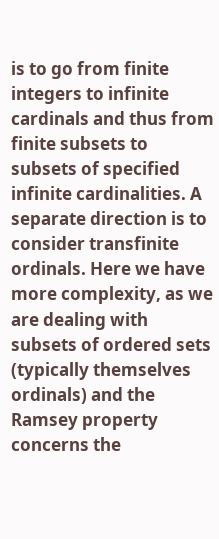is to go from finite integers to infinite cardinals and thus from finite subsets to subsets of specified infinite cardinalities. A separate direction is to consider transfinite ordinals. Here we have more complexity, as we are dealing with subsets of ordered sets (typically themselves ordinals) and the Ramsey property concerns the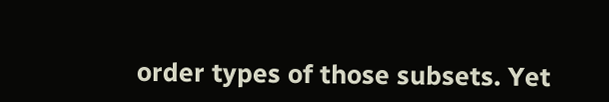order types of those subsets. Yet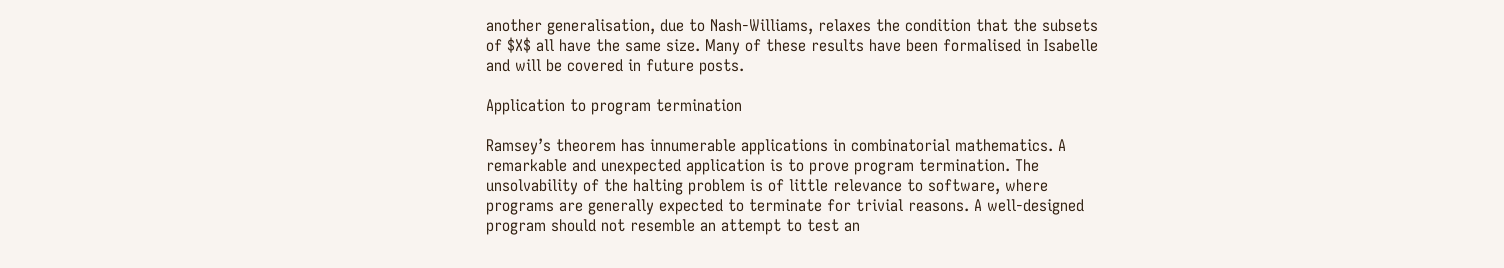another generalisation, due to Nash-Williams, relaxes the condition that the subsets of $X$ all have the same size. Many of these results have been formalised in Isabelle and will be covered in future posts.

Application to program termination

Ramsey’s theorem has innumerable applications in combinatorial mathematics. A remarkable and unexpected application is to prove program termination. The unsolvability of the halting problem is of little relevance to software, where programs are generally expected to terminate for trivial reasons. A well-designed program should not resemble an attempt to test an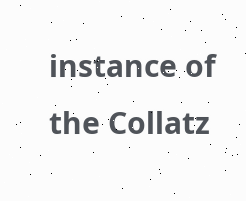instance of the Collatz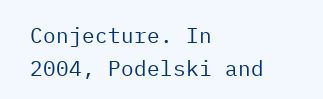Conjecture. In 2004, Podelski and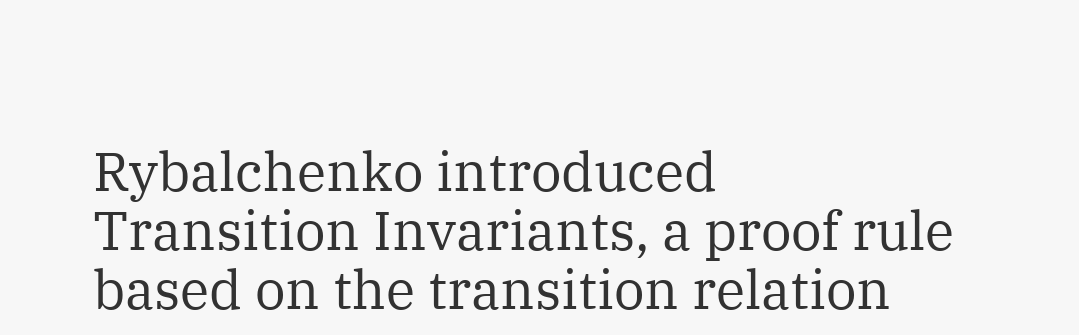Rybalchenko introduced Transition Invariants, a proof rule based on the transition relation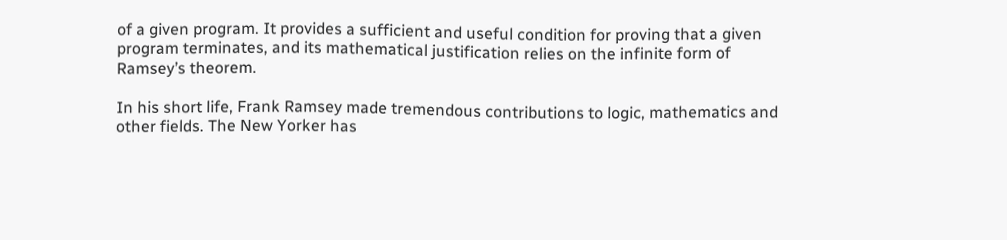of a given program. It provides a sufficient and useful condition for proving that a given program terminates, and its mathematical justification relies on the infinite form of Ramsey’s theorem.

In his short life, Frank Ramsey made tremendous contributions to logic, mathematics and other fields. The New Yorker has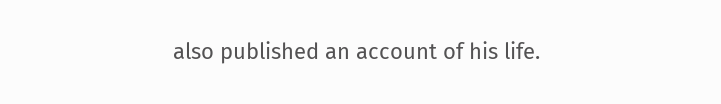also published an account of his life.